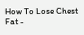How To Lose Chest Fat -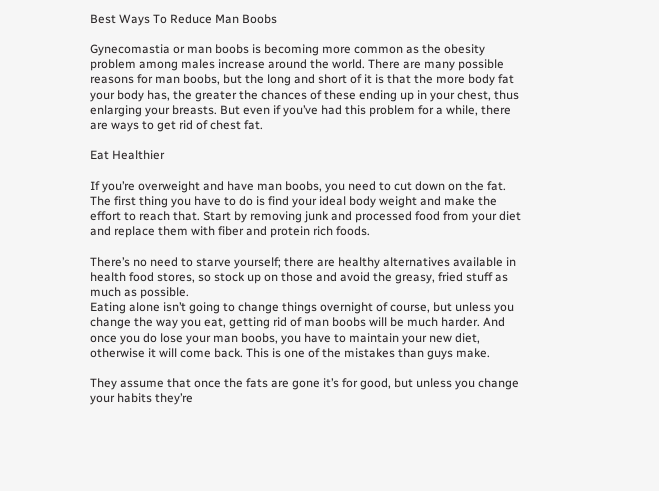Best Ways To Reduce Man Boobs

Gynecomastia or man boobs is becoming more common as the obesity problem among males increase around the world. There are many possible reasons for man boobs, but the long and short of it is that the more body fat your body has, the greater the chances of these ending up in your chest, thus enlarging your breasts. But even if you’ve had this problem for a while, there are ways to get rid of chest fat.

Eat Healthier

If you’re overweight and have man boobs, you need to cut down on the fat. The first thing you have to do is find your ideal body weight and make the effort to reach that. Start by removing junk and processed food from your diet and replace them with fiber and protein rich foods.

There’s no need to starve yourself; there are healthy alternatives available in health food stores, so stock up on those and avoid the greasy, fried stuff as much as possible.
Eating alone isn’t going to change things overnight of course, but unless you change the way you eat, getting rid of man boobs will be much harder. And once you do lose your man boobs, you have to maintain your new diet, otherwise it will come back. This is one of the mistakes than guys make.

They assume that once the fats are gone it’s for good, but unless you change your habits they’re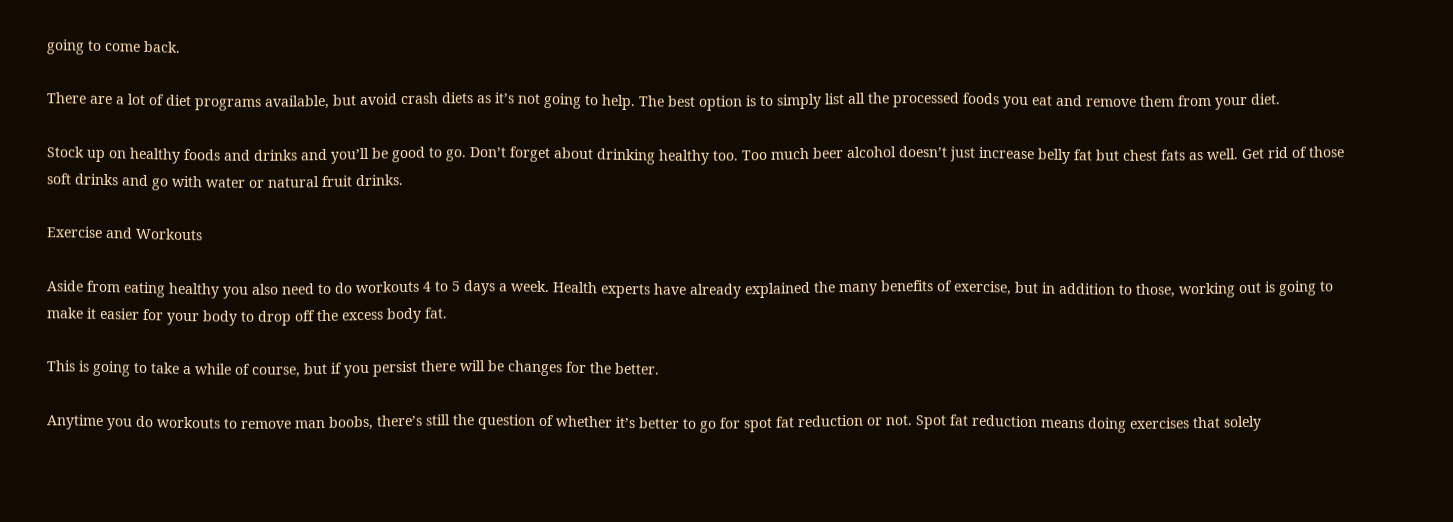going to come back.

There are a lot of diet programs available, but avoid crash diets as it’s not going to help. The best option is to simply list all the processed foods you eat and remove them from your diet.

Stock up on healthy foods and drinks and you’ll be good to go. Don’t forget about drinking healthy too. Too much beer alcohol doesn’t just increase belly fat but chest fats as well. Get rid of those soft drinks and go with water or natural fruit drinks.

Exercise and Workouts

Aside from eating healthy you also need to do workouts 4 to 5 days a week. Health experts have already explained the many benefits of exercise, but in addition to those, working out is going to make it easier for your body to drop off the excess body fat.

This is going to take a while of course, but if you persist there will be changes for the better.

Anytime you do workouts to remove man boobs, there’s still the question of whether it’s better to go for spot fat reduction or not. Spot fat reduction means doing exercises that solely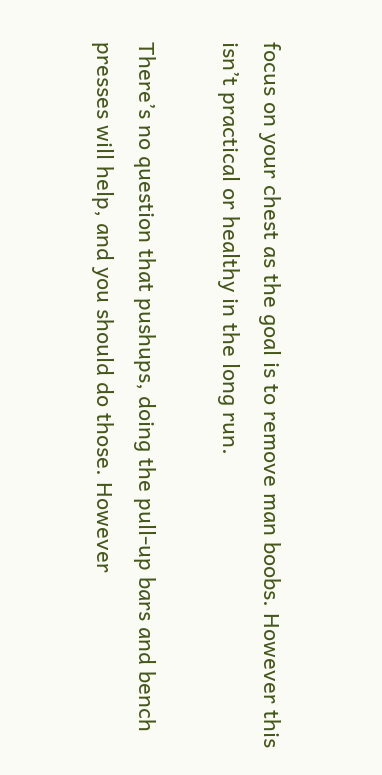focus on your chest as the goal is to remove man boobs. However this isn’t practical or healthy in the long run.

There’s no question that pushups, doing the pull-up bars and bench presses will help, and you should do those. However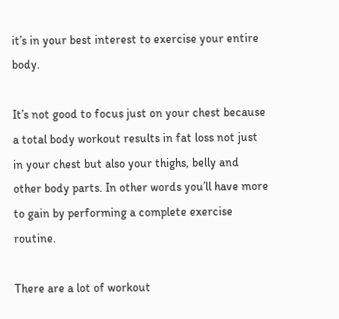it’s in your best interest to exercise your entire body.

It’s not good to focus just on your chest because a total body workout results in fat loss not just in your chest but also your thighs, belly and other body parts. In other words you’ll have more to gain by performing a complete exercise routine.

There are a lot of workout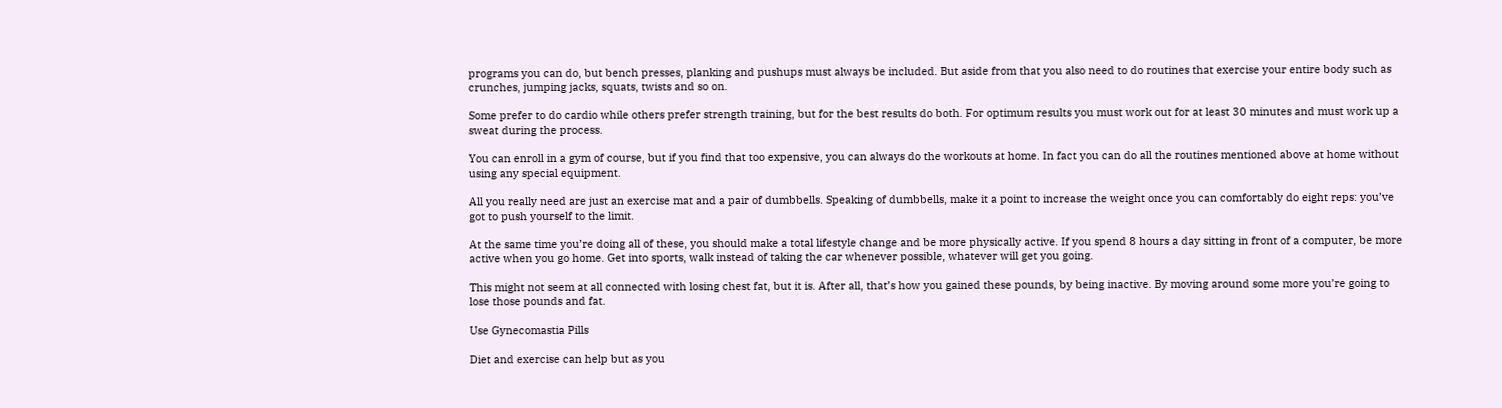programs you can do, but bench presses, planking and pushups must always be included. But aside from that you also need to do routines that exercise your entire body such as crunches, jumping jacks, squats, twists and so on.

Some prefer to do cardio while others prefer strength training, but for the best results do both. For optimum results you must work out for at least 30 minutes and must work up a sweat during the process.

You can enroll in a gym of course, but if you find that too expensive, you can always do the workouts at home. In fact you can do all the routines mentioned above at home without using any special equipment.

All you really need are just an exercise mat and a pair of dumbbells. Speaking of dumbbells, make it a point to increase the weight once you can comfortably do eight reps: you’ve got to push yourself to the limit.

At the same time you’re doing all of these, you should make a total lifestyle change and be more physically active. If you spend 8 hours a day sitting in front of a computer, be more active when you go home. Get into sports, walk instead of taking the car whenever possible, whatever will get you going.

This might not seem at all connected with losing chest fat, but it is. After all, that’s how you gained these pounds, by being inactive. By moving around some more you’re going to lose those pounds and fat.

Use Gynecomastia Pills

Diet and exercise can help but as you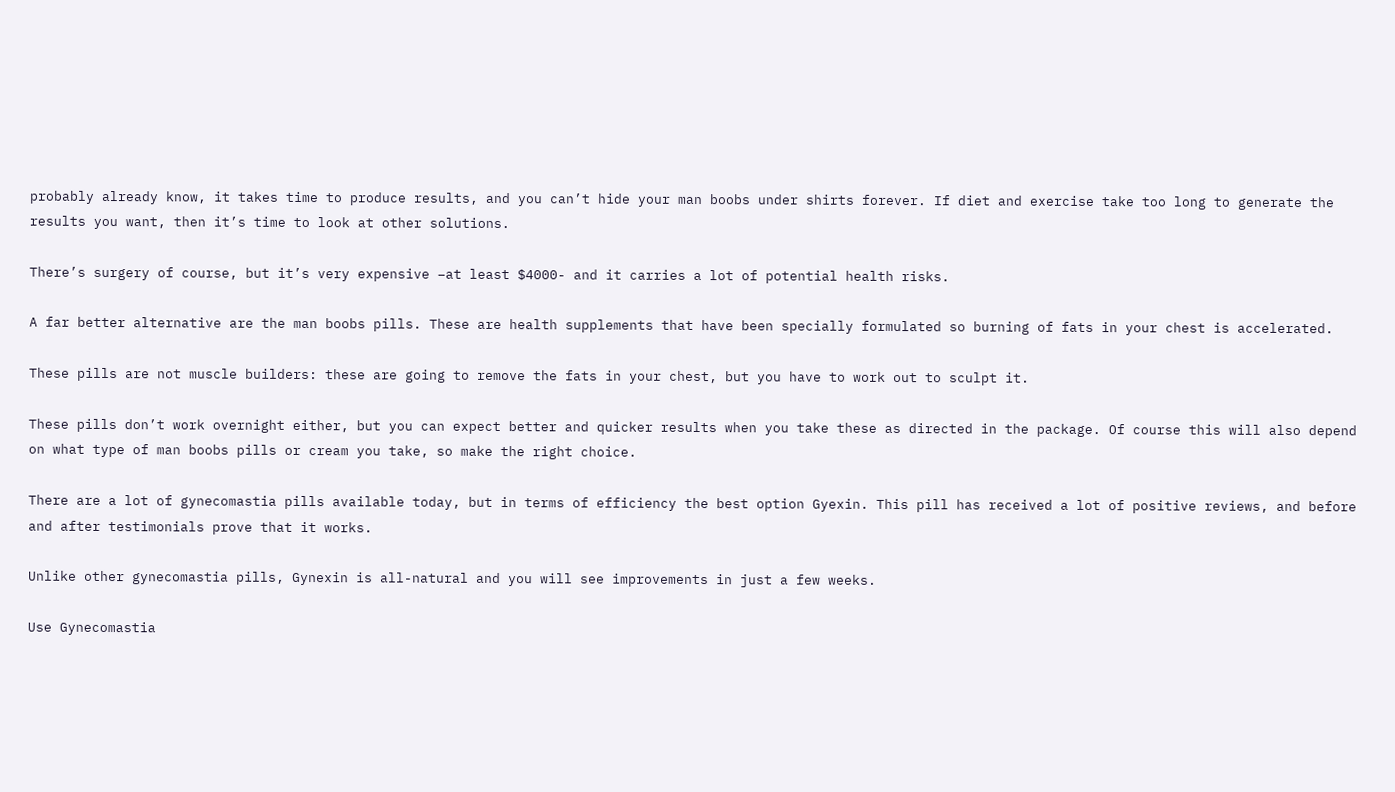probably already know, it takes time to produce results, and you can’t hide your man boobs under shirts forever. If diet and exercise take too long to generate the results you want, then it’s time to look at other solutions.

There’s surgery of course, but it’s very expensive –at least $4000- and it carries a lot of potential health risks.

A far better alternative are the man boobs pills. These are health supplements that have been specially formulated so burning of fats in your chest is accelerated.

These pills are not muscle builders: these are going to remove the fats in your chest, but you have to work out to sculpt it.

These pills don’t work overnight either, but you can expect better and quicker results when you take these as directed in the package. Of course this will also depend on what type of man boobs pills or cream you take, so make the right choice.

There are a lot of gynecomastia pills available today, but in terms of efficiency the best option Gyexin. This pill has received a lot of positive reviews, and before and after testimonials prove that it works.

Unlike other gynecomastia pills, Gynexin is all-natural and you will see improvements in just a few weeks.

Use Gynecomastia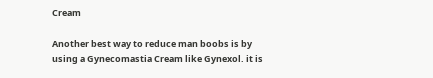Cream

Another best way to reduce man boobs is by using a Gynecomastia Cream like Gynexol. it is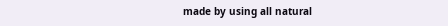made by using all natural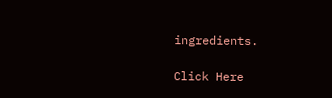ingredients.

Click Here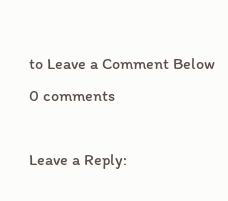to Leave a Comment Below 0 comments

Leave a Reply: